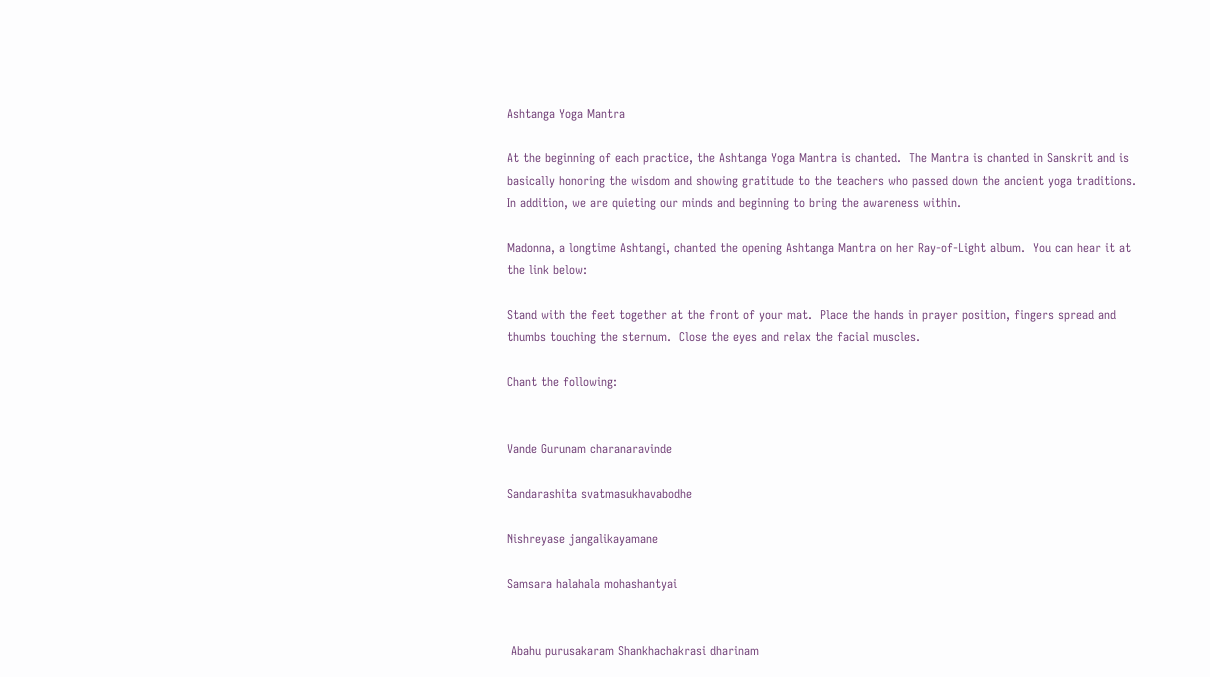Ashtanga Yoga Mantra

At the beginning of each practice, the Ashtanga Yoga Mantra is chanted.  The Mantra is chanted in Sanskrit and is basically honoring the wisdom and showing gratitude to the teachers who passed down the ancient yoga traditions.  In addition, we are quieting our minds and beginning to bring the awareness within.

Madonna, a longtime Ashtangi, chanted the opening Ashtanga Mantra on her Ray-of-Light album.  You can hear it at the link below:

Stand with the feet together at the front of your mat.  Place the hands in prayer position, fingers spread and thumbs touching the sternum.  Close the eyes and relax the facial muscles.

Chant the following:


Vande Gurunam charanaravinde

Sandarashita svatmasukhavabodhe

Nishreyase jangalikayamane

Samsara halahala mohashantyai


 Abahu purusakaram Shankhachakrasi dharinam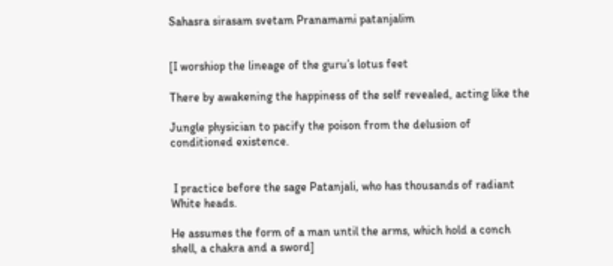Sahasra sirasam svetam Pranamami patanjalim


[I worshiop the lineage of the guru’s lotus feet

There by awakening the happiness of the self revealed, acting like the

Jungle physician to pacify the poison from the delusion of conditioned existence.


 I practice before the sage Patanjali, who has thousands of radiant White heads.

He assumes the form of a man until the arms, which hold a conch shell, a chakra and a sword]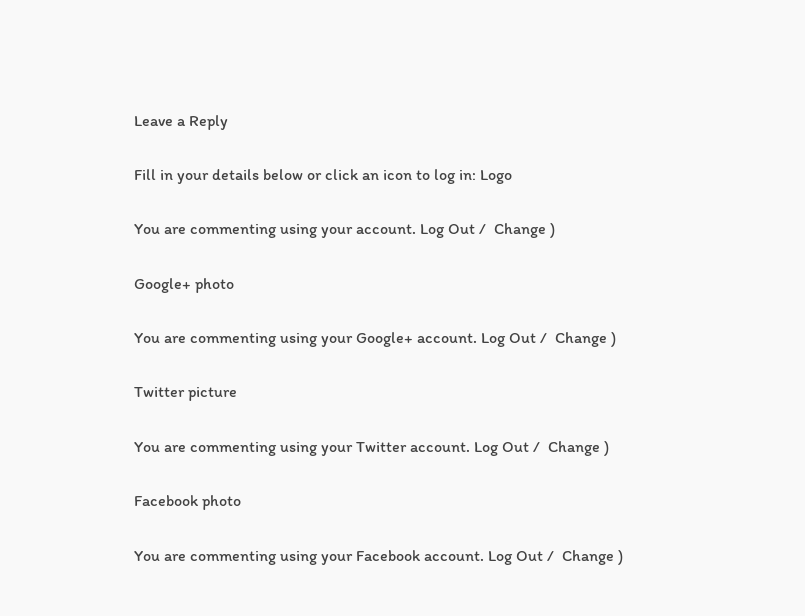Leave a Reply

Fill in your details below or click an icon to log in: Logo

You are commenting using your account. Log Out /  Change )

Google+ photo

You are commenting using your Google+ account. Log Out /  Change )

Twitter picture

You are commenting using your Twitter account. Log Out /  Change )

Facebook photo

You are commenting using your Facebook account. Log Out /  Change )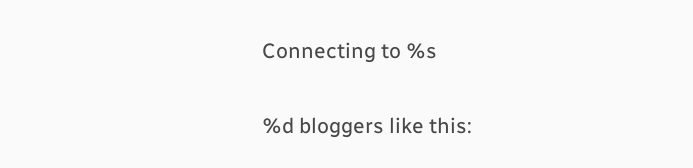Connecting to %s

%d bloggers like this: